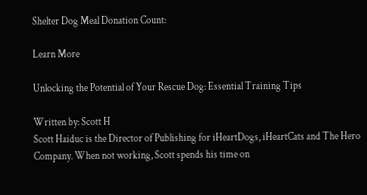Shelter Dog Meal Donation Count:

Learn More

Unlocking the Potential of Your Rescue Dog: Essential Training Tips

Written by: Scott H
Scott Haiduc is the Director of Publishing for iHeartDogs, iHeartCats and The Hero Company. When not working, Scott spends his time on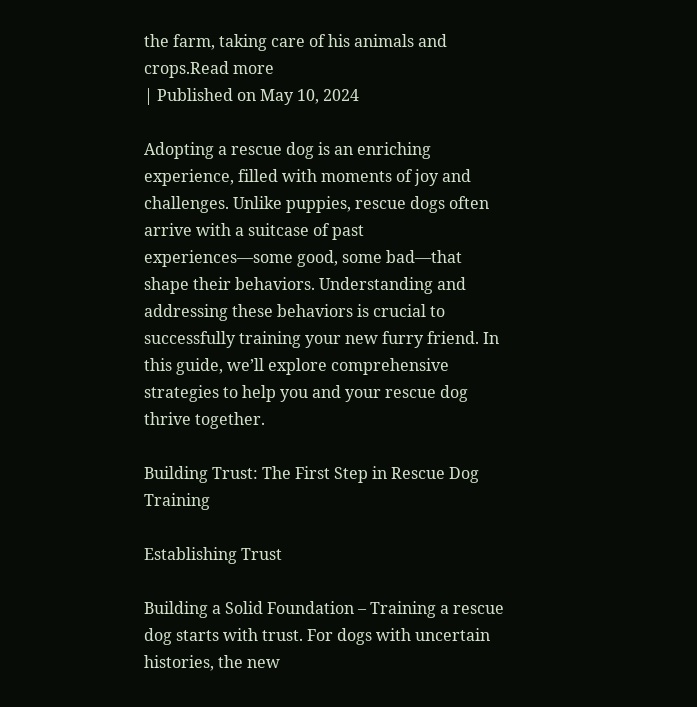the farm, taking care of his animals and crops.Read more
| Published on May 10, 2024

Adopting a rescue dog is an enriching experience, filled with moments of joy and challenges. Unlike puppies, rescue dogs often arrive with a suitcase of past experiences—some good, some bad—that shape their behaviors. Understanding and addressing these behaviors is crucial to successfully training your new furry friend. In this guide, we’ll explore comprehensive strategies to help you and your rescue dog thrive together.

Building Trust: The First Step in Rescue Dog Training

Establishing Trust

Building a Solid Foundation – Training a rescue dog starts with trust. For dogs with uncertain histories, the new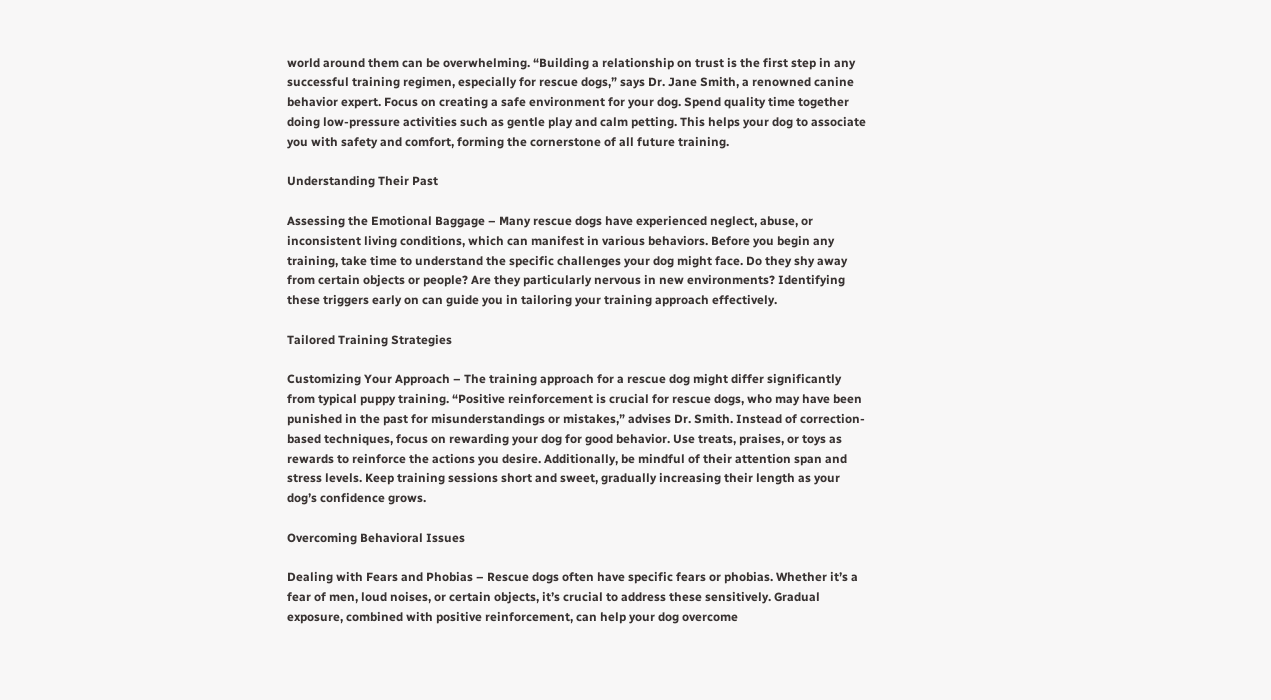world around them can be overwhelming. “Building a relationship on trust is the first step in any successful training regimen, especially for rescue dogs,” says Dr. Jane Smith, a renowned canine behavior expert. Focus on creating a safe environment for your dog. Spend quality time together doing low-pressure activities such as gentle play and calm petting. This helps your dog to associate you with safety and comfort, forming the cornerstone of all future training.

Understanding Their Past

Assessing the Emotional Baggage – Many rescue dogs have experienced neglect, abuse, or inconsistent living conditions, which can manifest in various behaviors. Before you begin any training, take time to understand the specific challenges your dog might face. Do they shy away from certain objects or people? Are they particularly nervous in new environments? Identifying these triggers early on can guide you in tailoring your training approach effectively.

Tailored Training Strategies

Customizing Your Approach – The training approach for a rescue dog might differ significantly from typical puppy training. “Positive reinforcement is crucial for rescue dogs, who may have been punished in the past for misunderstandings or mistakes,” advises Dr. Smith. Instead of correction-based techniques, focus on rewarding your dog for good behavior. Use treats, praises, or toys as rewards to reinforce the actions you desire. Additionally, be mindful of their attention span and stress levels. Keep training sessions short and sweet, gradually increasing their length as your dog’s confidence grows.

Overcoming Behavioral Issues

Dealing with Fears and Phobias – Rescue dogs often have specific fears or phobias. Whether it’s a fear of men, loud noises, or certain objects, it’s crucial to address these sensitively. Gradual exposure, combined with positive reinforcement, can help your dog overcome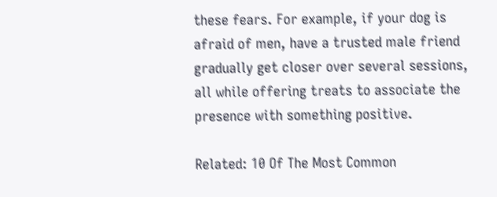these fears. For example, if your dog is afraid of men, have a trusted male friend gradually get closer over several sessions, all while offering treats to associate the presence with something positive.

Related: 10 Of The Most Common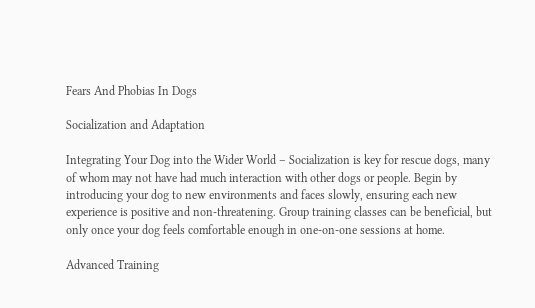Fears And Phobias In Dogs

Socialization and Adaptation

Integrating Your Dog into the Wider World – Socialization is key for rescue dogs, many of whom may not have had much interaction with other dogs or people. Begin by introducing your dog to new environments and faces slowly, ensuring each new experience is positive and non-threatening. Group training classes can be beneficial, but only once your dog feels comfortable enough in one-on-one sessions at home.

Advanced Training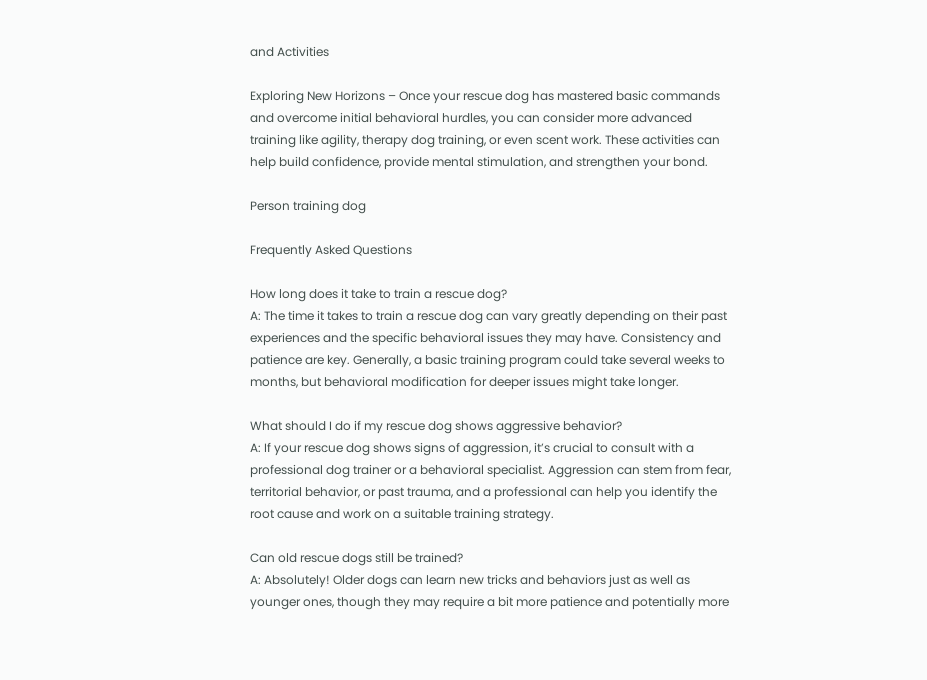and Activities

Exploring New Horizons – Once your rescue dog has mastered basic commands and overcome initial behavioral hurdles, you can consider more advanced training like agility, therapy dog training, or even scent work. These activities can help build confidence, provide mental stimulation, and strengthen your bond.

Person training dog

Frequently Asked Questions

How long does it take to train a rescue dog?
A: The time it takes to train a rescue dog can vary greatly depending on their past experiences and the specific behavioral issues they may have. Consistency and patience are key. Generally, a basic training program could take several weeks to months, but behavioral modification for deeper issues might take longer.

What should I do if my rescue dog shows aggressive behavior?
A: If your rescue dog shows signs of aggression, it’s crucial to consult with a professional dog trainer or a behavioral specialist. Aggression can stem from fear, territorial behavior, or past trauma, and a professional can help you identify the root cause and work on a suitable training strategy.

Can old rescue dogs still be trained?
A: Absolutely! Older dogs can learn new tricks and behaviors just as well as younger ones, though they may require a bit more patience and potentially more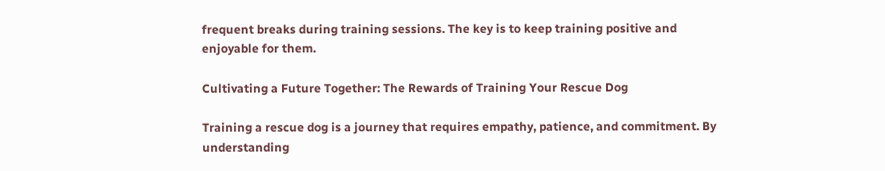frequent breaks during training sessions. The key is to keep training positive and enjoyable for them.

Cultivating a Future Together: The Rewards of Training Your Rescue Dog

Training a rescue dog is a journey that requires empathy, patience, and commitment. By understanding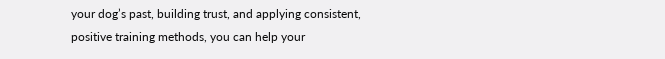your dog’s past, building trust, and applying consistent, positive training methods, you can help your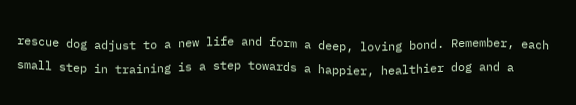rescue dog adjust to a new life and form a deep, loving bond. Remember, each small step in training is a step towards a happier, healthier dog and a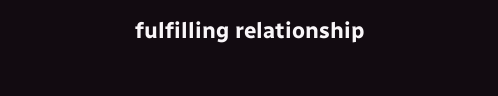fulfilling relationship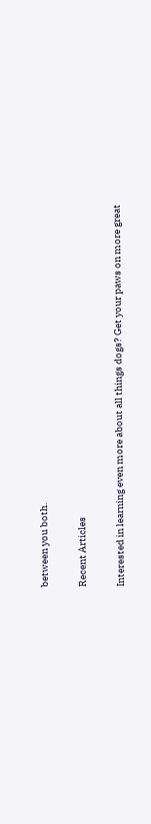between you both.

Recent Articles

Interested in learning even more about all things dogs? Get your paws on more great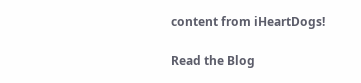content from iHeartDogs!

Read the Blog